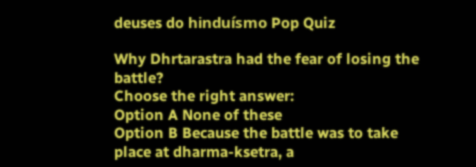deuses do hinduísmo Pop Quiz

Why Dhrtarastra had the fear of losing the battle?
Choose the right answer:
Option A None of these
Option B Because the battle was to take place at dharma-ksetra, a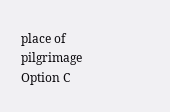place of pilgrimage
Option C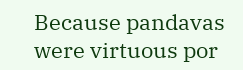Because pandavas were virtuous por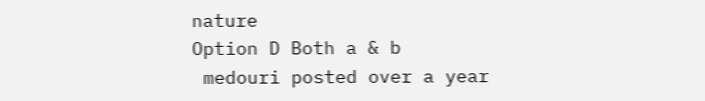nature
Option D Both a & b
 medouri posted over a year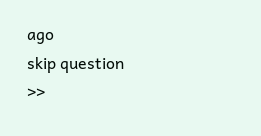ago
skip question >>